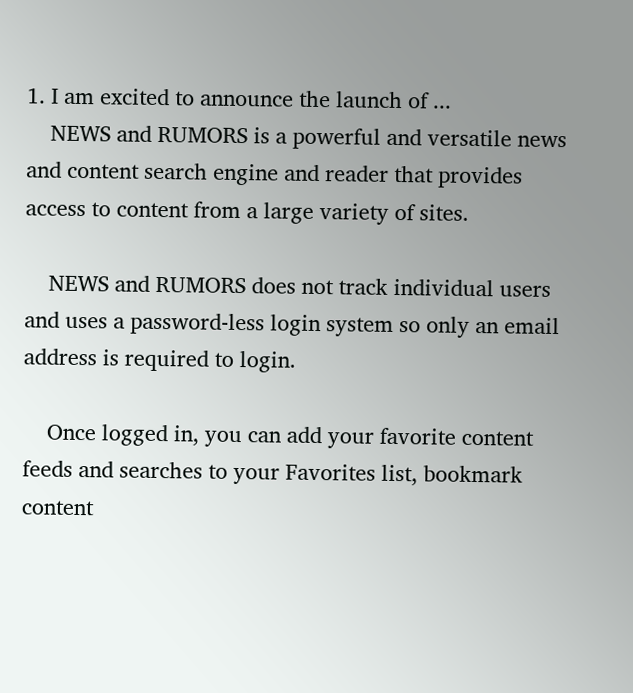1. I am excited to announce the launch of ...
    NEWS and RUMORS is a powerful and versatile news and content search engine and reader that provides access to content from a large variety of sites.

    NEWS and RUMORS does not track individual users and uses a password-less login system so only an email address is required to login.

    Once logged in, you can add your favorite content feeds and searches to your Favorites list, bookmark content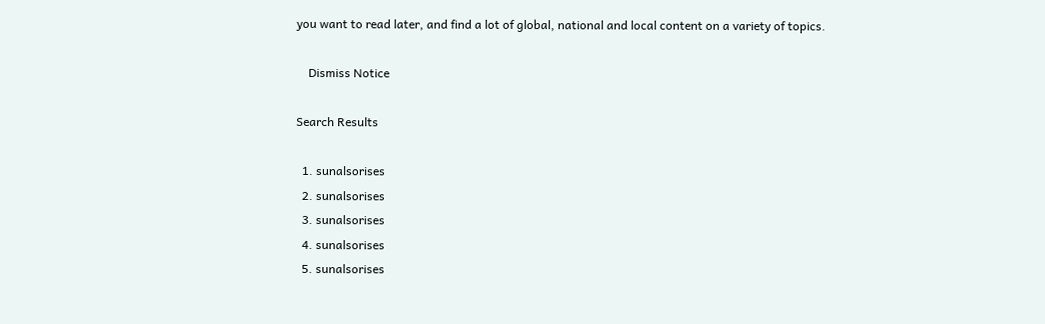you want to read later, and find a lot of global, national and local content on a variety of topics.

    Dismiss Notice

Search Results

  1. sunalsorises
  2. sunalsorises
  3. sunalsorises
  4. sunalsorises
  5. sunalsorises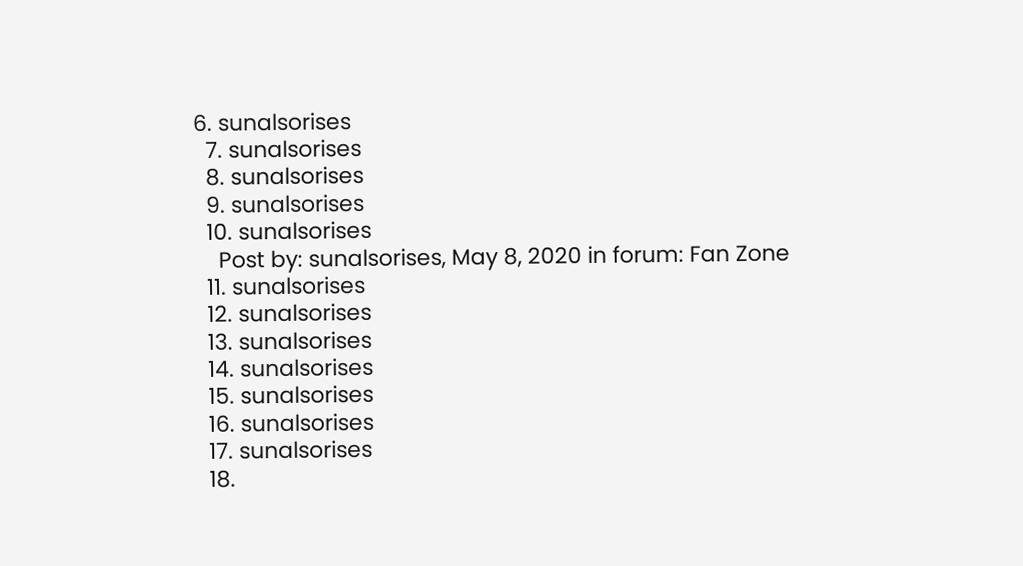6. sunalsorises
  7. sunalsorises
  8. sunalsorises
  9. sunalsorises
  10. sunalsorises
    Post by: sunalsorises, May 8, 2020 in forum: Fan Zone
  11. sunalsorises
  12. sunalsorises
  13. sunalsorises
  14. sunalsorises
  15. sunalsorises
  16. sunalsorises
  17. sunalsorises
  18.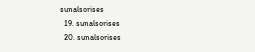sunalsorises
  19. sunalsorises
  20. sunalsorises